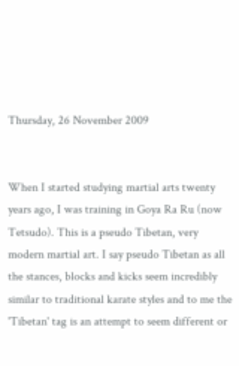Thursday, 26 November 2009


When I started studying martial arts twenty years ago, I was training in Goya Ra Ru (now Tetsudo). This is a pseudo Tibetan, very modern martial art. I say pseudo Tibetan as all the stances, blocks and kicks seem incredibly similar to traditional karate styles and to me the 'Tibetan' tag is an attempt to seem different or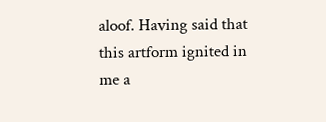aloof. Having said that this artform ignited in me a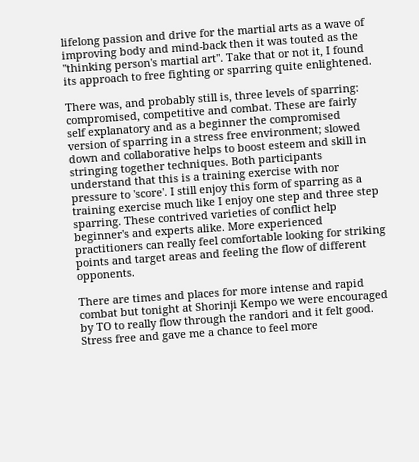lifelong passion and drive for the martial arts as a wave of improving body and mind-back then it was touted as the "thinking person's martial art". Take that or not it, I found its approach to free fighting or sparring quite enlightened.

There was, and probably still is, three levels of sparring: compromised, competitive and combat. These are fairly self explanatory and as a beginner the compromised version of sparring in a stress free environment; slowed down and collaborative helps to boost esteem and skill in stringing together techniques. Both participants understand that this is a training exercise with nor pressure to 'score'. I still enjoy this form of sparring as a training exercise much like I enjoy one step and three step sparring. These contrived varieties of conflict help beginner's and experts alike. More experienced practitioners can really feel comfortable looking for striking points and target areas and feeling the flow of different opponents.

There are times and places for more intense and rapid combat but tonight at Shorinji Kempo we were encouraged by TO to really flow through the randori and it felt good. Stress free and gave me a chance to feel more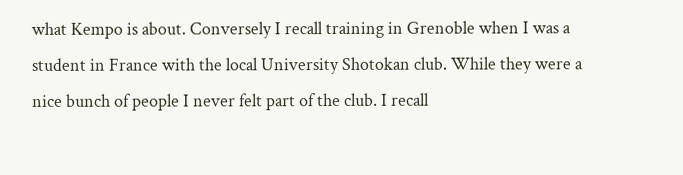what Kempo is about. Conversely I recall training in Grenoble when I was a student in France with the local University Shotokan club. While they were a nice bunch of people I never felt part of the club. I recall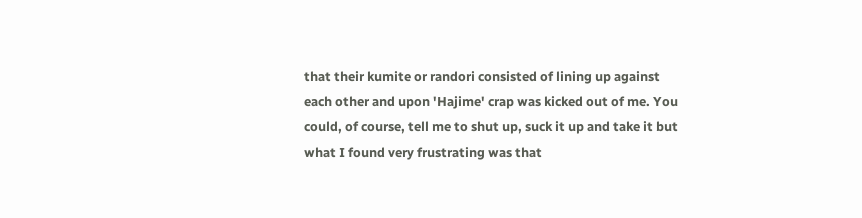that their kumite or randori consisted of lining up against each other and upon 'Hajime' crap was kicked out of me. You could, of course, tell me to shut up, suck it up and take it but what I found very frustrating was that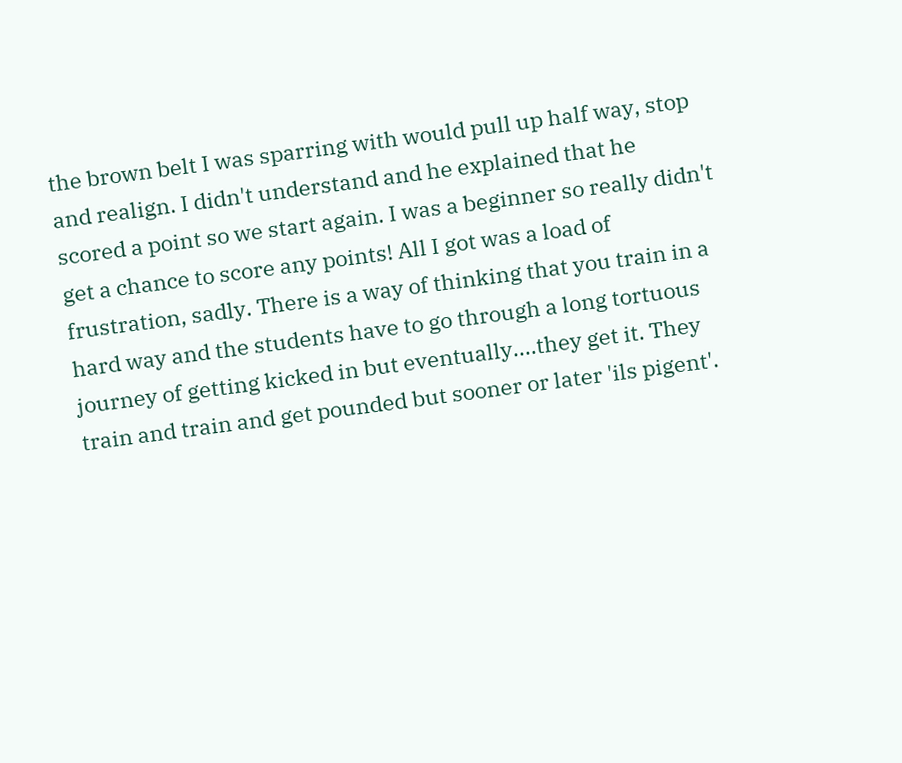the brown belt I was sparring with would pull up half way, stop and realign. I didn't understand and he explained that he scored a point so we start again. I was a beginner so really didn't get a chance to score any points! All I got was a load of frustration, sadly. There is a way of thinking that you train in a hard way and the students have to go through a long tortuous journey of getting kicked in but eventually....they get it. They train and train and get pounded but sooner or later 'ils pigent'.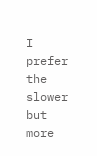I prefer the slower but more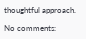thoughtful approach.

No comments: